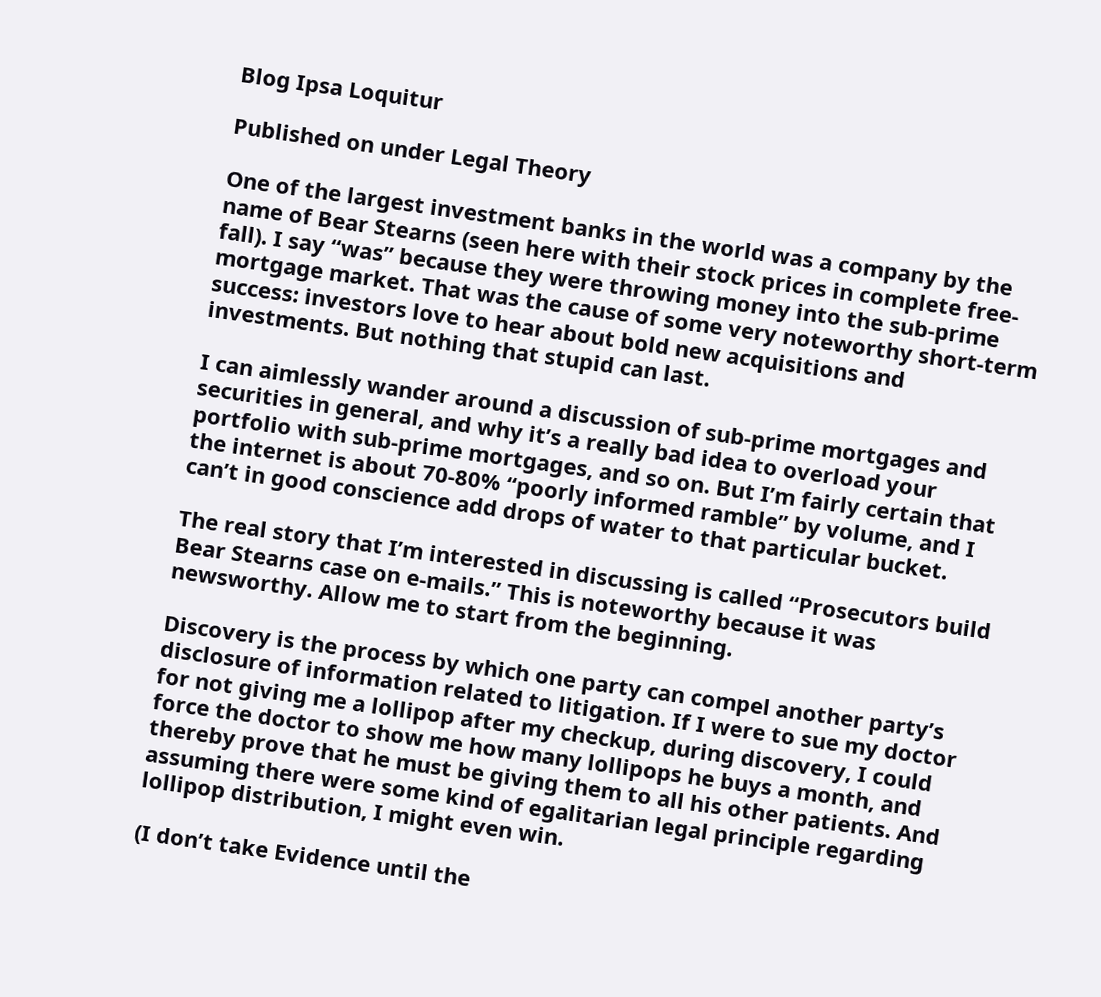Blog Ipsa Loquitur

Published on under Legal Theory

One of the largest investment banks in the world was a company by the name of Bear Stearns (seen here with their stock prices in complete free-fall). I say “was” because they were throwing money into the sub-prime mortgage market. That was the cause of some very noteworthy short-term success: investors love to hear about bold new acquisitions and investments. But nothing that stupid can last.

I can aimlessly wander around a discussion of sub-prime mortgages and securities in general, and why it’s a really bad idea to overload your portfolio with sub-prime mortgages, and so on. But I’m fairly certain that the internet is about 70-80% “poorly informed ramble” by volume, and I can’t in good conscience add drops of water to that particular bucket.

The real story that I’m interested in discussing is called “Prosecutors build Bear Stearns case on e-mails.” This is noteworthy because it was newsworthy. Allow me to start from the beginning.

Discovery is the process by which one party can compel another party’s disclosure of information related to litigation. If I were to sue my doctor for not giving me a lollipop after my checkup, during discovery, I could force the doctor to show me how many lollipops he buys a month, and thereby prove that he must be giving them to all his other patients. And assuming there were some kind of egalitarian legal principle regarding lollipop distribution, I might even win.

(I don’t take Evidence until the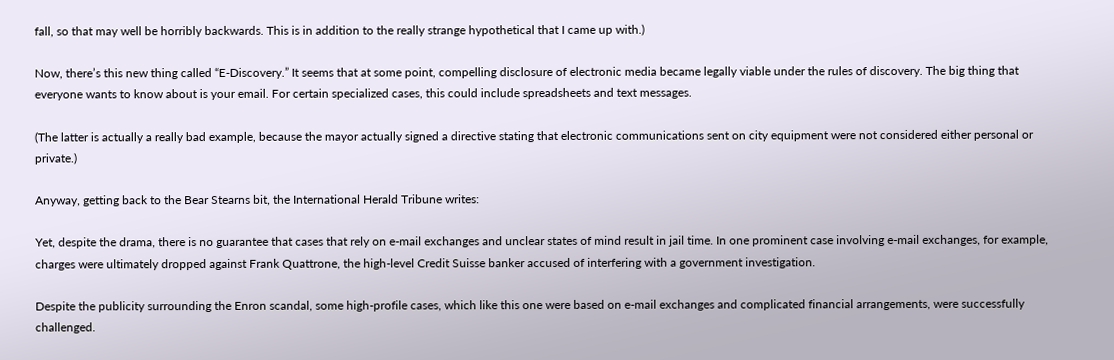fall, so that may well be horribly backwards. This is in addition to the really strange hypothetical that I came up with.)

Now, there’s this new thing called “E-Discovery.” It seems that at some point, compelling disclosure of electronic media became legally viable under the rules of discovery. The big thing that everyone wants to know about is your email. For certain specialized cases, this could include spreadsheets and text messages.

(The latter is actually a really bad example, because the mayor actually signed a directive stating that electronic communications sent on city equipment were not considered either personal or private.)

Anyway, getting back to the Bear Stearns bit, the International Herald Tribune writes:

Yet, despite the drama, there is no guarantee that cases that rely on e-mail exchanges and unclear states of mind result in jail time. In one prominent case involving e-mail exchanges, for example, charges were ultimately dropped against Frank Quattrone, the high-level Credit Suisse banker accused of interfering with a government investigation.

Despite the publicity surrounding the Enron scandal, some high-profile cases, which like this one were based on e-mail exchanges and complicated financial arrangements, were successfully challenged.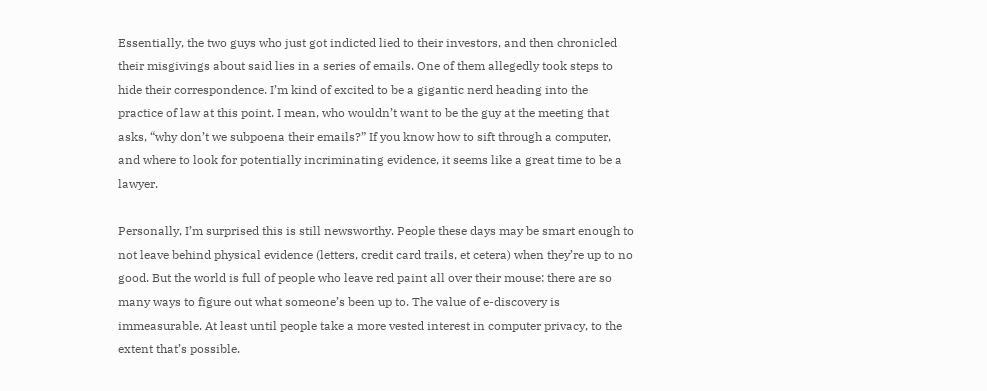Essentially, the two guys who just got indicted lied to their investors, and then chronicled their misgivings about said lies in a series of emails. One of them allegedly took steps to hide their correspondence. I’m kind of excited to be a gigantic nerd heading into the practice of law at this point. I mean, who wouldn’t want to be the guy at the meeting that asks, “why don’t we subpoena their emails?” If you know how to sift through a computer, and where to look for potentially incriminating evidence, it seems like a great time to be a lawyer.

Personally, I’m surprised this is still newsworthy. People these days may be smart enough to not leave behind physical evidence (letters, credit card trails, et cetera) when they’re up to no good. But the world is full of people who leave red paint all over their mouse: there are so many ways to figure out what someone’s been up to. The value of e-discovery is immeasurable. At least until people take a more vested interest in computer privacy, to the extent that’s possible.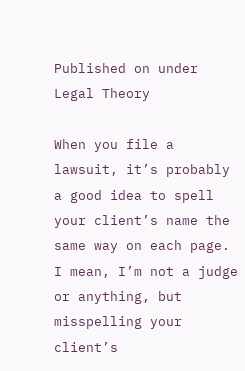Published on under Legal Theory

When you file a lawsuit, it’s probably a good idea to spell your client’s name the same way on each page. I mean, I’m not a judge or anything, but misspelling your client’s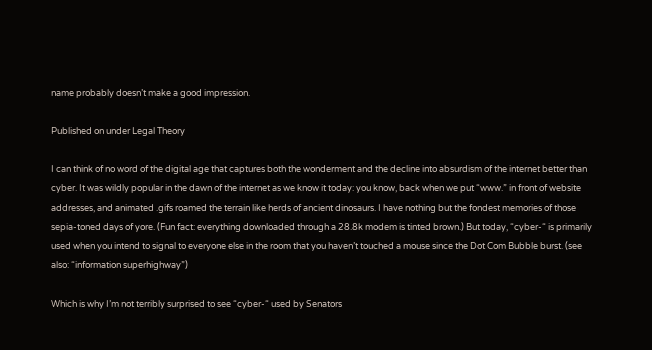name probably doesn’t make a good impression.

Published on under Legal Theory

I can think of no word of the digital age that captures both the wonderment and the decline into absurdism of the internet better than cyber. It was wildly popular in the dawn of the internet as we know it today: you know, back when we put “www.” in front of website addresses, and animated .gifs roamed the terrain like herds of ancient dinosaurs. I have nothing but the fondest memories of those sepia-toned days of yore. (Fun fact: everything downloaded through a 28.8k modem is tinted brown.) But today, “cyber-“ is primarily used when you intend to signal to everyone else in the room that you haven’t touched a mouse since the Dot Com Bubble burst. (see also: “information superhighway”)

Which is why I’m not terribly surprised to see “cyber-“ used by Senators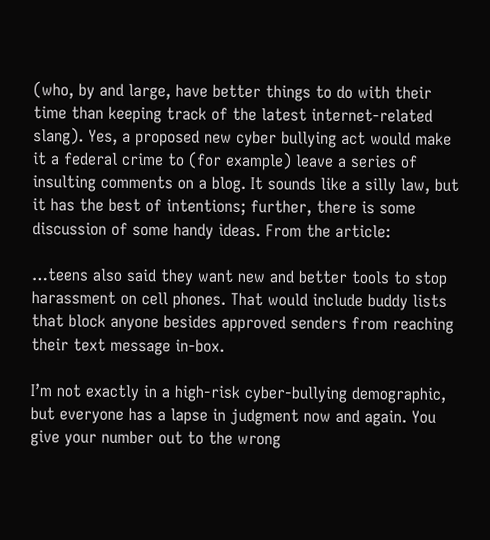(who, by and large, have better things to do with their time than keeping track of the latest internet-related slang). Yes, a proposed new cyber bullying act would make it a federal crime to (for example) leave a series of insulting comments on a blog. It sounds like a silly law, but it has the best of intentions; further, there is some discussion of some handy ideas. From the article:

…teens also said they want new and better tools to stop harassment on cell phones. That would include buddy lists that block anyone besides approved senders from reaching their text message in-box.

I’m not exactly in a high-risk cyber-bullying demographic, but everyone has a lapse in judgment now and again. You give your number out to the wrong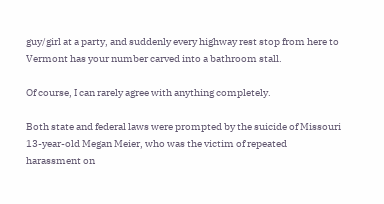guy/girl at a party, and suddenly every highway rest stop from here to Vermont has your number carved into a bathroom stall.

Of course, I can rarely agree with anything completely.

Both state and federal laws were prompted by the suicide of Missouri 13-year-old Megan Meier, who was the victim of repeated harassment on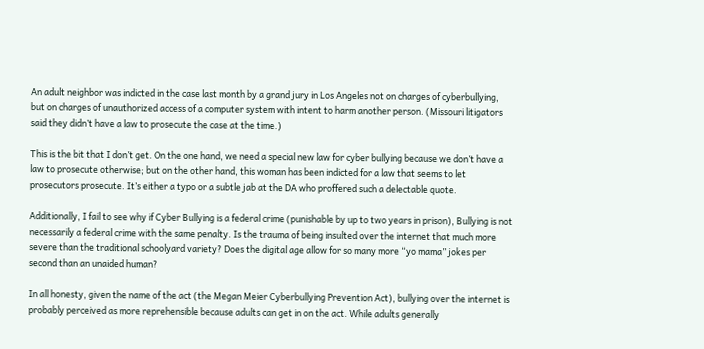An adult neighbor was indicted in the case last month by a grand jury in Los Angeles not on charges of cyberbullying, but on charges of unauthorized access of a computer system with intent to harm another person. (Missouri litigators said they didn’t have a law to prosecute the case at the time.)

This is the bit that I don’t get. On the one hand, we need a special new law for cyber bullying because we don’t have a law to prosecute otherwise; but on the other hand, this woman has been indicted for a law that seems to let prosecutors prosecute. It’s either a typo or a subtle jab at the DA who proffered such a delectable quote.

Additionally, I fail to see why if Cyber Bullying is a federal crime (punishable by up to two years in prison), Bullying is not necessarily a federal crime with the same penalty. Is the trauma of being insulted over the internet that much more severe than the traditional schoolyard variety? Does the digital age allow for so many more “yo mama” jokes per second than an unaided human?

In all honesty, given the name of the act (the Megan Meier Cyberbullying Prevention Act), bullying over the internet is probably perceived as more reprehensible because adults can get in on the act. While adults generally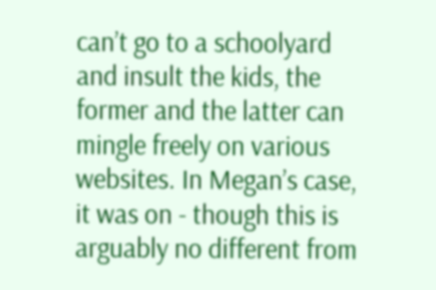can’t go to a schoolyard and insult the kids, the former and the latter can mingle freely on various websites. In Megan’s case, it was on - though this is arguably no different from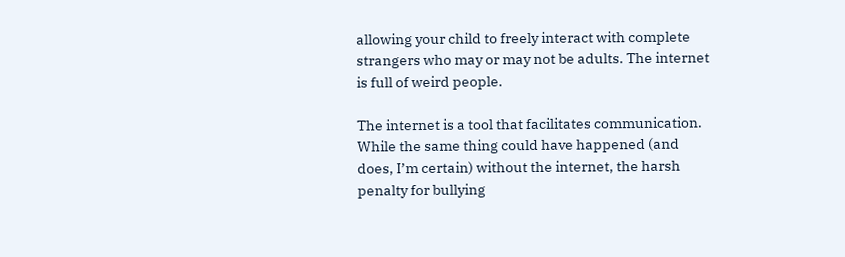allowing your child to freely interact with complete strangers who may or may not be adults. The internet is full of weird people.

The internet is a tool that facilitates communication. While the same thing could have happened (and does, I’m certain) without the internet, the harsh penalty for bullying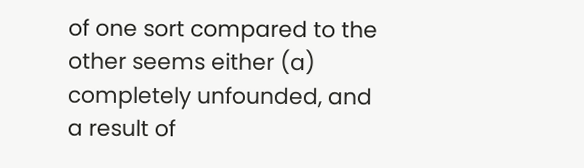of one sort compared to the other seems either (a) completely unfounded, and a result of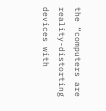the “computers are reality-distorting devices with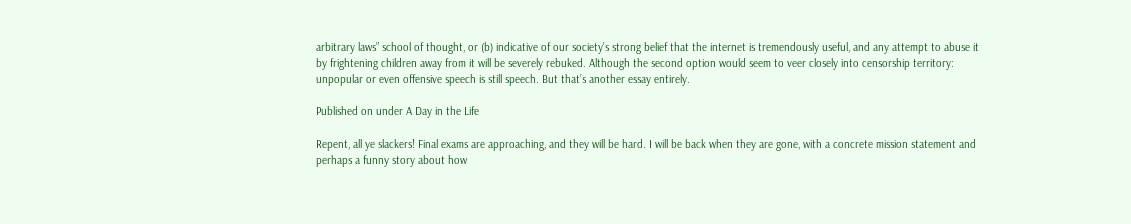arbitrary laws” school of thought, or (b) indicative of our society’s strong belief that the internet is tremendously useful, and any attempt to abuse it by frightening children away from it will be severely rebuked. Although the second option would seem to veer closely into censorship territory: unpopular or even offensive speech is still speech. But that’s another essay entirely.

Published on under A Day in the Life

Repent, all ye slackers! Final exams are approaching, and they will be hard. I will be back when they are gone, with a concrete mission statement and perhaps a funny story about how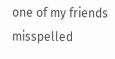one of my friends misspelled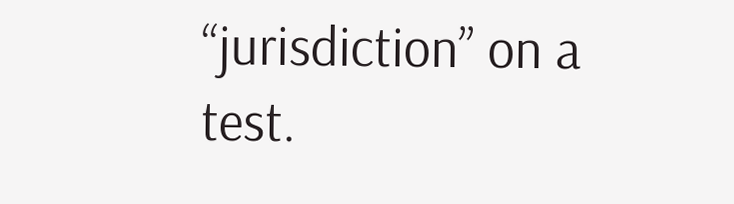“jurisdiction” on a test.